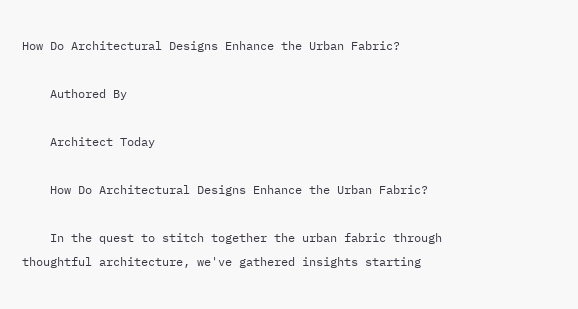How Do Architectural Designs Enhance the Urban Fabric?

    Authored By

    Architect Today

    How Do Architectural Designs Enhance the Urban Fabric?

    In the quest to stitch together the urban fabric through thoughtful architecture, we've gathered insights starting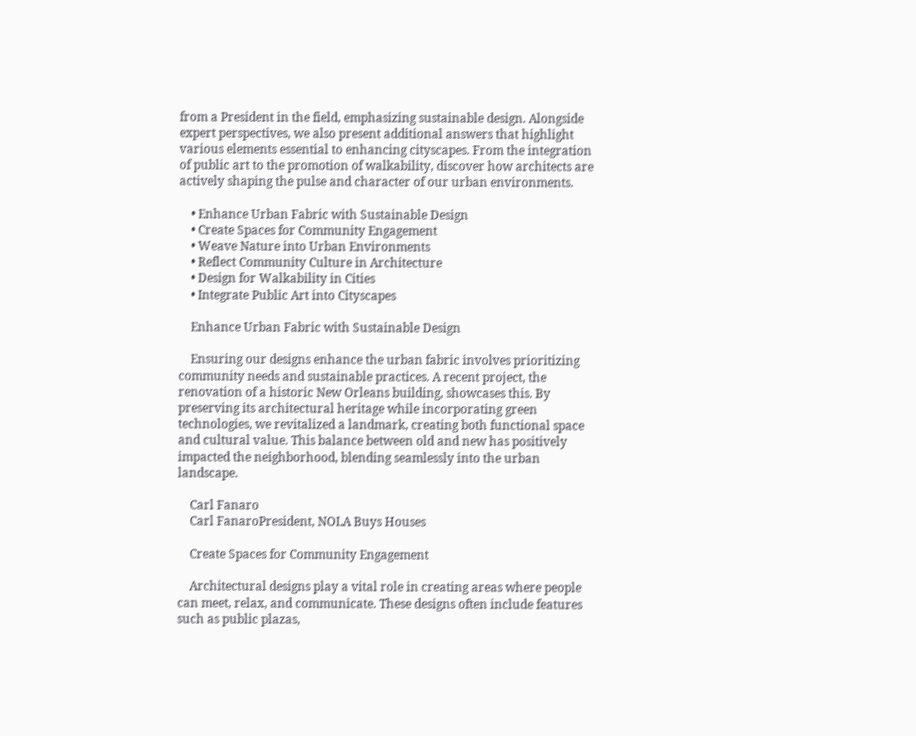from a President in the field, emphasizing sustainable design. Alongside expert perspectives, we also present additional answers that highlight various elements essential to enhancing cityscapes. From the integration of public art to the promotion of walkability, discover how architects are actively shaping the pulse and character of our urban environments.

    • Enhance Urban Fabric with Sustainable Design
    • Create Spaces for Community Engagement
    • Weave Nature into Urban Environments
    • Reflect Community Culture in Architecture
    • Design for Walkability in Cities
    • Integrate Public Art into Cityscapes

    Enhance Urban Fabric with Sustainable Design

    Ensuring our designs enhance the urban fabric involves prioritizing community needs and sustainable practices. A recent project, the renovation of a historic New Orleans building, showcases this. By preserving its architectural heritage while incorporating green technologies, we revitalized a landmark, creating both functional space and cultural value. This balance between old and new has positively impacted the neighborhood, blending seamlessly into the urban landscape.

    Carl Fanaro
    Carl FanaroPresident, NOLA Buys Houses

    Create Spaces for Community Engagement

    Architectural designs play a vital role in creating areas where people can meet, relax, and communicate. These designs often include features such as public plazas,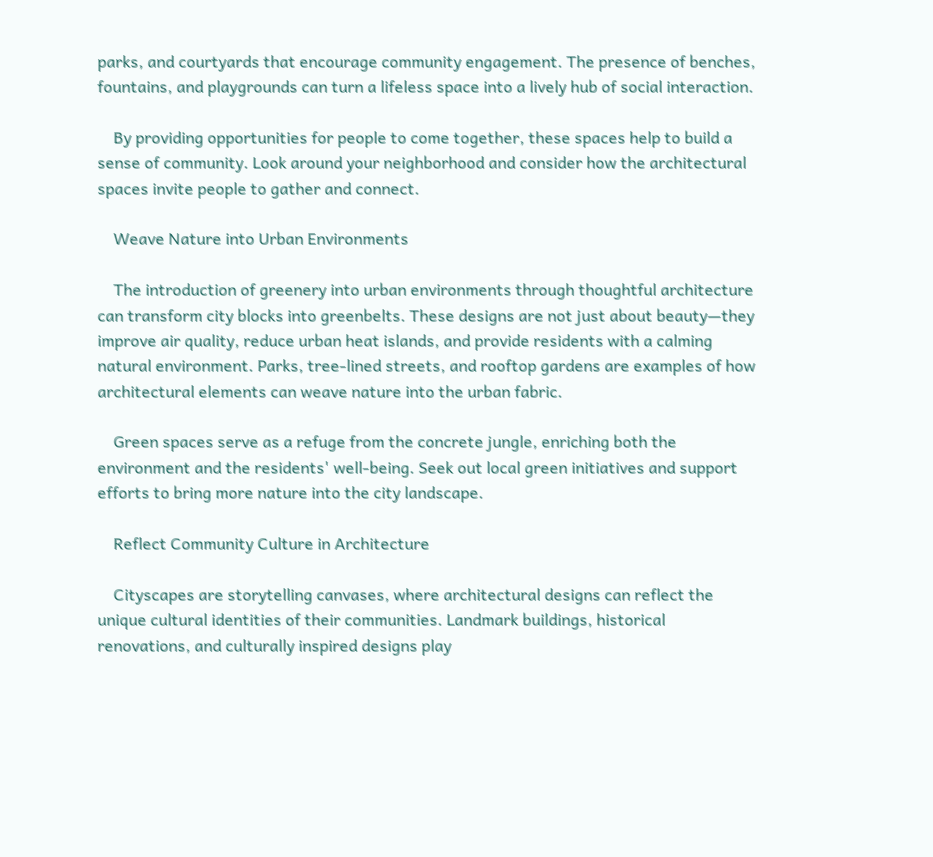parks, and courtyards that encourage community engagement. The presence of benches, fountains, and playgrounds can turn a lifeless space into a lively hub of social interaction.

    By providing opportunities for people to come together, these spaces help to build a sense of community. Look around your neighborhood and consider how the architectural spaces invite people to gather and connect.

    Weave Nature into Urban Environments

    The introduction of greenery into urban environments through thoughtful architecture can transform city blocks into greenbelts. These designs are not just about beauty—they improve air quality, reduce urban heat islands, and provide residents with a calming natural environment. Parks, tree-lined streets, and rooftop gardens are examples of how architectural elements can weave nature into the urban fabric.

    Green spaces serve as a refuge from the concrete jungle, enriching both the environment and the residents' well-being. Seek out local green initiatives and support efforts to bring more nature into the city landscape.

    Reflect Community Culture in Architecture

    Cityscapes are storytelling canvases, where architectural designs can reflect the unique cultural identities of their communities. Landmark buildings, historical renovations, and culturally inspired designs play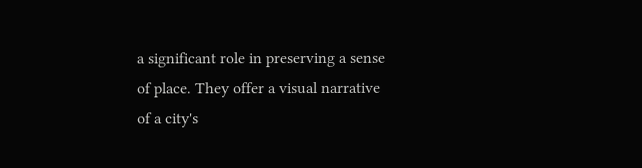a significant role in preserving a sense of place. They offer a visual narrative of a city's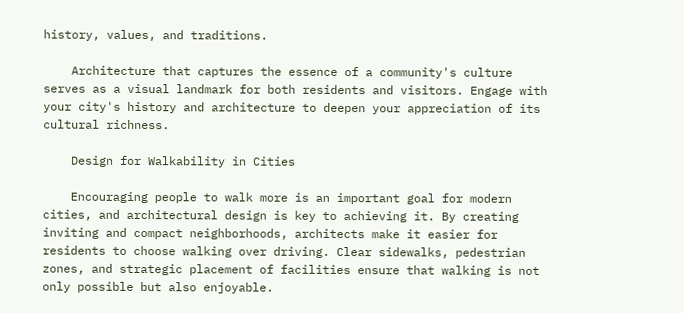history, values, and traditions.

    Architecture that captures the essence of a community's culture serves as a visual landmark for both residents and visitors. Engage with your city's history and architecture to deepen your appreciation of its cultural richness.

    Design for Walkability in Cities

    Encouraging people to walk more is an important goal for modern cities, and architectural design is key to achieving it. By creating inviting and compact neighborhoods, architects make it easier for residents to choose walking over driving. Clear sidewalks, pedestrian zones, and strategic placement of facilities ensure that walking is not only possible but also enjoyable.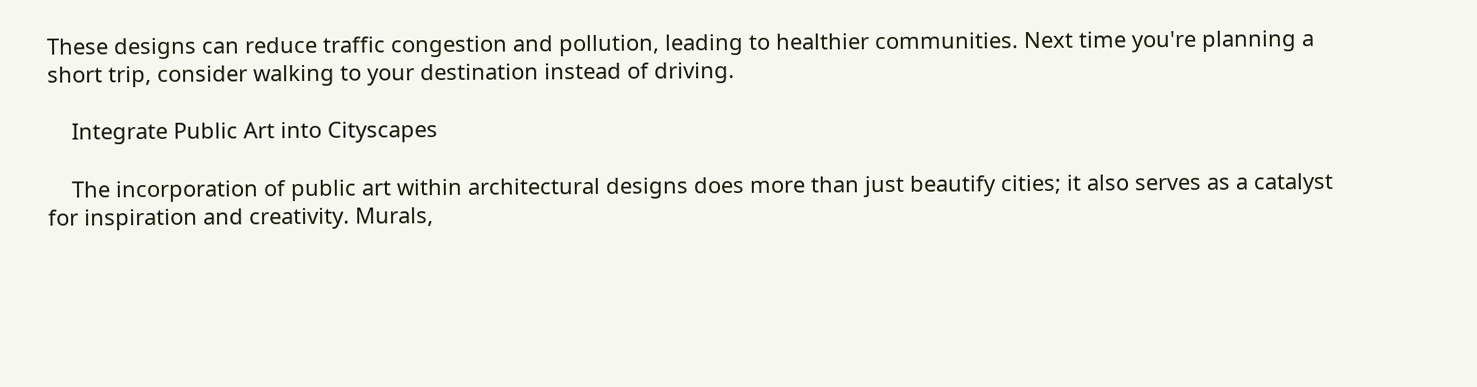These designs can reduce traffic congestion and pollution, leading to healthier communities. Next time you're planning a short trip, consider walking to your destination instead of driving.

    Integrate Public Art into Cityscapes

    The incorporation of public art within architectural designs does more than just beautify cities; it also serves as a catalyst for inspiration and creativity. Murals,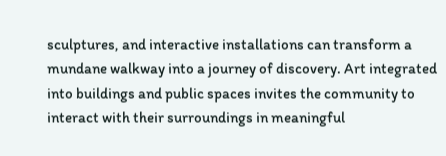sculptures, and interactive installations can transform a mundane walkway into a journey of discovery. Art integrated into buildings and public spaces invites the community to interact with their surroundings in meaningful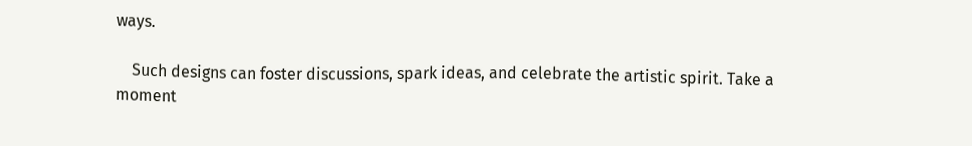ways.

    Such designs can foster discussions, spark ideas, and celebrate the artistic spirit. Take a moment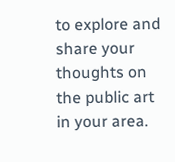to explore and share your thoughts on the public art in your area.